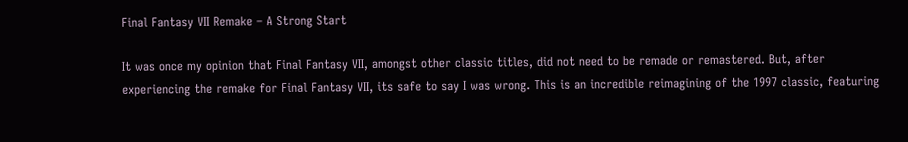Final Fantasy VII Remake – A Strong Start

It was once my opinion that Final Fantasy VII, amongst other classic titles, did not need to be remade or remastered. But, after experiencing the remake for Final Fantasy VII, its safe to say I was wrong. This is an incredible reimagining of the 1997 classic, featuring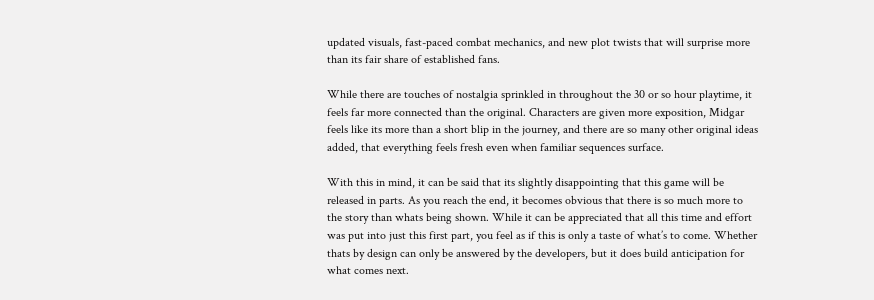updated visuals, fast-paced combat mechanics, and new plot twists that will surprise more than its fair share of established fans.

While there are touches of nostalgia sprinkled in throughout the 30 or so hour playtime, it feels far more connected than the original. Characters are given more exposition, Midgar feels like its more than a short blip in the journey, and there are so many other original ideas added, that everything feels fresh even when familiar sequences surface.

With this in mind, it can be said that its slightly disappointing that this game will be released in parts. As you reach the end, it becomes obvious that there is so much more to the story than whats being shown. While it can be appreciated that all this time and effort was put into just this first part, you feel as if this is only a taste of what’s to come. Whether thats by design can only be answered by the developers, but it does build anticipation for what comes next.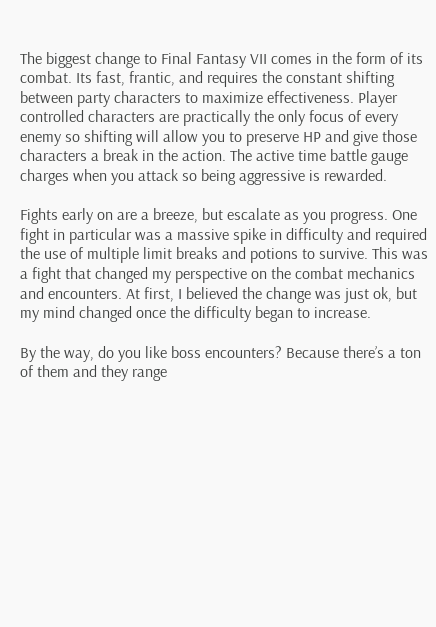The biggest change to Final Fantasy VII comes in the form of its combat. Its fast, frantic, and requires the constant shifting between party characters to maximize effectiveness. Player controlled characters are practically the only focus of every enemy so shifting will allow you to preserve HP and give those characters a break in the action. The active time battle gauge charges when you attack so being aggressive is rewarded.

Fights early on are a breeze, but escalate as you progress. One fight in particular was a massive spike in difficulty and required the use of multiple limit breaks and potions to survive. This was a fight that changed my perspective on the combat mechanics and encounters. At first, I believed the change was just ok, but my mind changed once the difficulty began to increase.

By the way, do you like boss encounters? Because there’s a ton of them and they range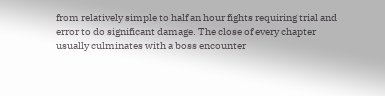from relatively simple to half an hour fights requiring trial and error to do significant damage. The close of every chapter usually culminates with a boss encounter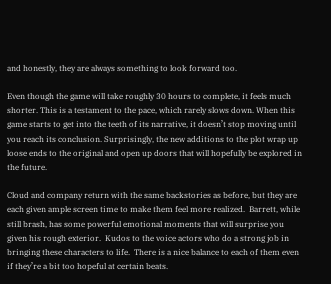and honestly, they are always something to look forward too.

Even though the game will take roughly 30 hours to complete, it feels much shorter. This is a testament to the pace, which rarely slows down. When this game starts to get into the teeth of its narrative, it doesn’t stop moving until you reach its conclusion. Surprisingly, the new additions to the plot wrap up loose ends to the original and open up doors that will hopefully be explored in the future.

Cloud and company return with the same backstories as before, but they are each given ample screen time to make them feel more realized.  Barrett, while still brash, has some powerful emotional moments that will surprise you given his rough exterior.  Kudos to the voice actors who do a strong job in bringing these characters to life.  There is a nice balance to each of them even if they’re a bit too hopeful at certain beats.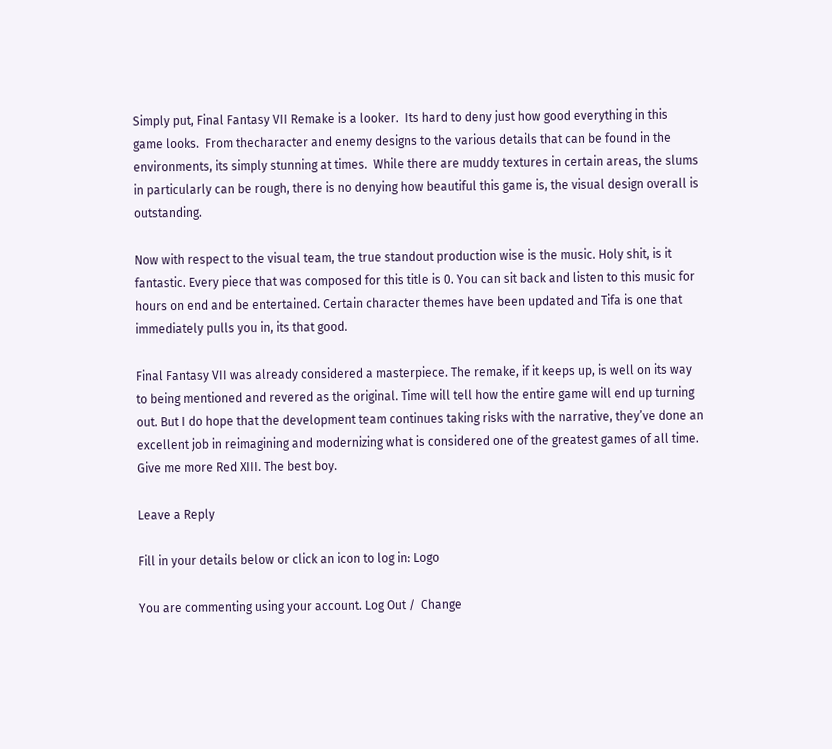Simply put, Final Fantasy VII Remake is a looker.  Its hard to deny just how good everything in this game looks.  From thecharacter and enemy designs to the various details that can be found in the environments, its simply stunning at times.  While there are muddy textures in certain areas, the slums in particularly can be rough, there is no denying how beautiful this game is, the visual design overall is outstanding.

Now with respect to the visual team, the true standout production wise is the music. Holy shit, is it fantastic. Every piece that was composed for this title is 0. You can sit back and listen to this music for hours on end and be entertained. Certain character themes have been updated and Tifa is one that immediately pulls you in, its that good.

Final Fantasy VII was already considered a masterpiece. The remake, if it keeps up, is well on its way to being mentioned and revered as the original. Time will tell how the entire game will end up turning out. But I do hope that the development team continues taking risks with the narrative, they’ve done an excellent job in reimagining and modernizing what is considered one of the greatest games of all time. Give me more Red XIII. The best boy.

Leave a Reply

Fill in your details below or click an icon to log in: Logo

You are commenting using your account. Log Out /  Change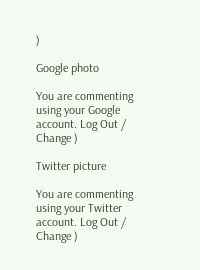)

Google photo

You are commenting using your Google account. Log Out /  Change )

Twitter picture

You are commenting using your Twitter account. Log Out /  Change )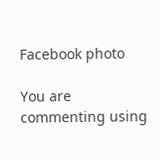Facebook photo

You are commenting using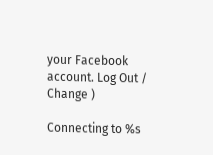your Facebook account. Log Out /  Change )

Connecting to %s